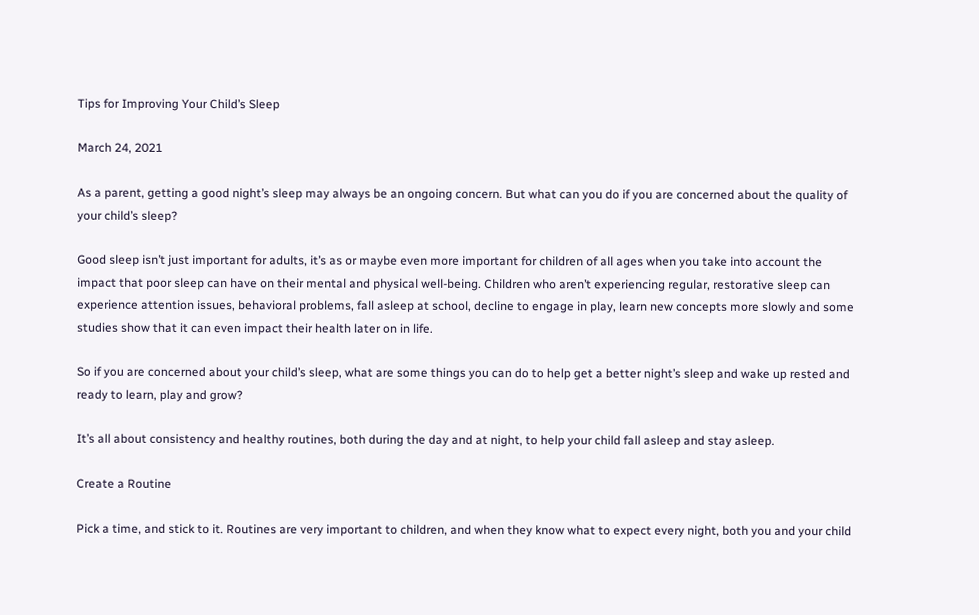Tips for Improving Your Child’s Sleep

March 24, 2021

As a parent, getting a good night’s sleep may always be an ongoing concern. But what can you do if you are concerned about the quality of your child’s sleep?

Good sleep isn’t just important for adults, it’s as or maybe even more important for children of all ages when you take into account the impact that poor sleep can have on their mental and physical well-being. Children who aren’t experiencing regular, restorative sleep can experience attention issues, behavioral problems, fall asleep at school, decline to engage in play, learn new concepts more slowly and some studies show that it can even impact their health later on in life.

So if you are concerned about your child’s sleep, what are some things you can do to help get a better night’s sleep and wake up rested and ready to learn, play and grow?

It’s all about consistency and healthy routines, both during the day and at night, to help your child fall asleep and stay asleep.

Create a Routine

Pick a time, and stick to it. Routines are very important to children, and when they know what to expect every night, both you and your child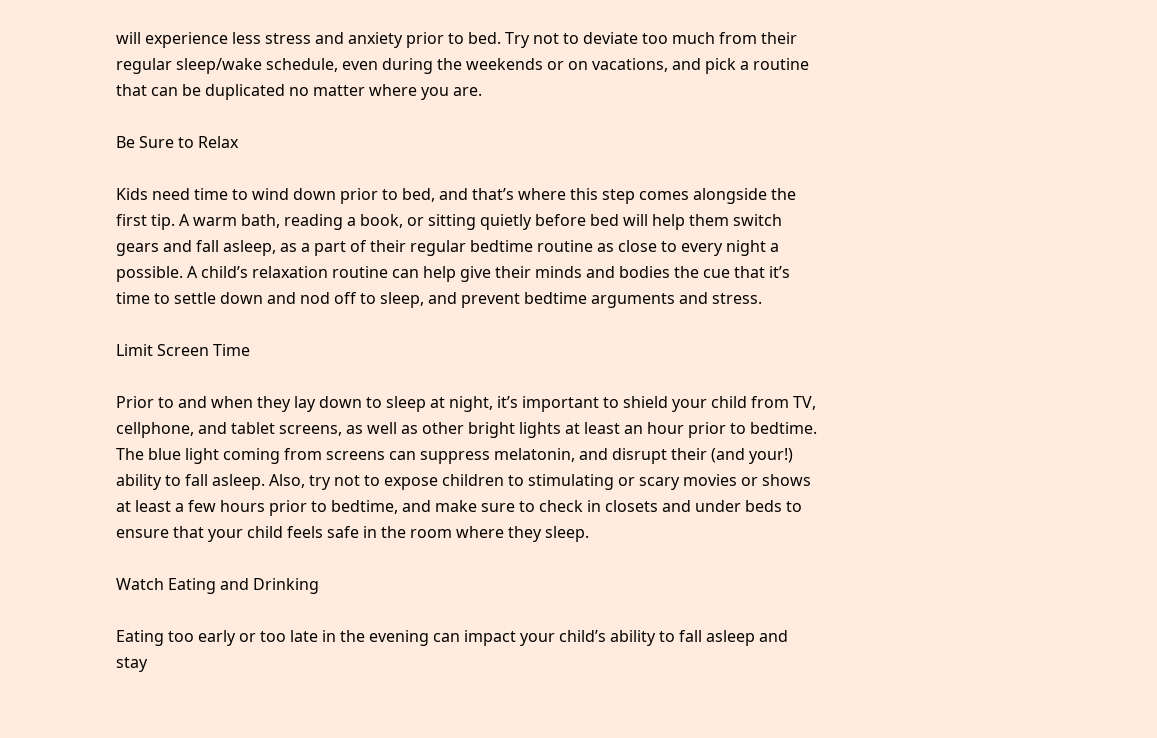will experience less stress and anxiety prior to bed. Try not to deviate too much from their regular sleep/wake schedule, even during the weekends or on vacations, and pick a routine that can be duplicated no matter where you are.

Be Sure to Relax

Kids need time to wind down prior to bed, and that’s where this step comes alongside the first tip. A warm bath, reading a book, or sitting quietly before bed will help them switch gears and fall asleep, as a part of their regular bedtime routine as close to every night a possible. A child’s relaxation routine can help give their minds and bodies the cue that it’s time to settle down and nod off to sleep, and prevent bedtime arguments and stress.

Limit Screen Time

Prior to and when they lay down to sleep at night, it’s important to shield your child from TV, cellphone, and tablet screens, as well as other bright lights at least an hour prior to bedtime. The blue light coming from screens can suppress melatonin, and disrupt their (and your!) ability to fall asleep. Also, try not to expose children to stimulating or scary movies or shows at least a few hours prior to bedtime, and make sure to check in closets and under beds to ensure that your child feels safe in the room where they sleep.

Watch Eating and Drinking

Eating too early or too late in the evening can impact your child’s ability to fall asleep and stay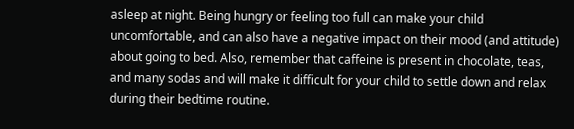asleep at night. Being hungry or feeling too full can make your child uncomfortable, and can also have a negative impact on their mood (and attitude) about going to bed. Also, remember that caffeine is present in chocolate, teas, and many sodas and will make it difficult for your child to settle down and relax during their bedtime routine.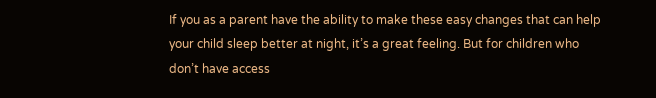If you as a parent have the ability to make these easy changes that can help your child sleep better at night, it’s a great feeling. But for children who don’t have access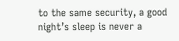to the same security, a good night’s sleep is never a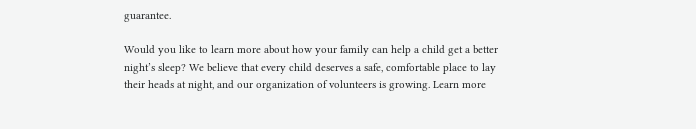guarantee.

Would you like to learn more about how your family can help a child get a better night’s sleep? We believe that every child deserves a safe, comfortable place to lay their heads at night, and our organization of volunteers is growing. Learn more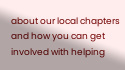about our local chapters and how you can get involved with helping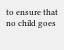to ensure that no child goes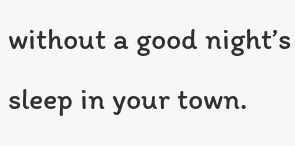without a good night’s sleep in your town.